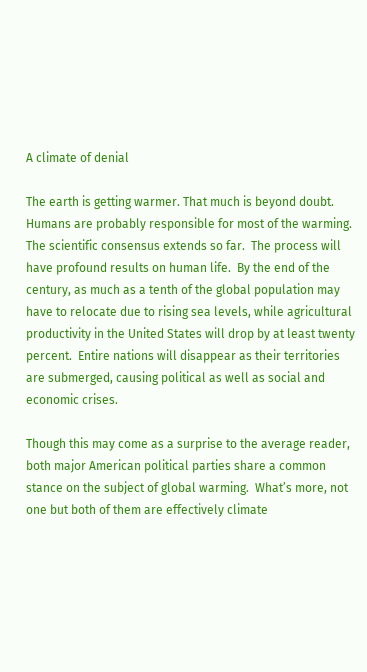A climate of denial

The earth is getting warmer. That much is beyond doubt. Humans are probably responsible for most of the warming. The scientific consensus extends so far.  The process will have profound results on human life.  By the end of the century, as much as a tenth of the global population may have to relocate due to rising sea levels, while agricultural productivity in the United States will drop by at least twenty percent.  Entire nations will disappear as their territories are submerged, causing political as well as social and economic crises.

Though this may come as a surprise to the average reader, both major American political parties share a common stance on the subject of global warming.  What’s more, not one but both of them are effectively climate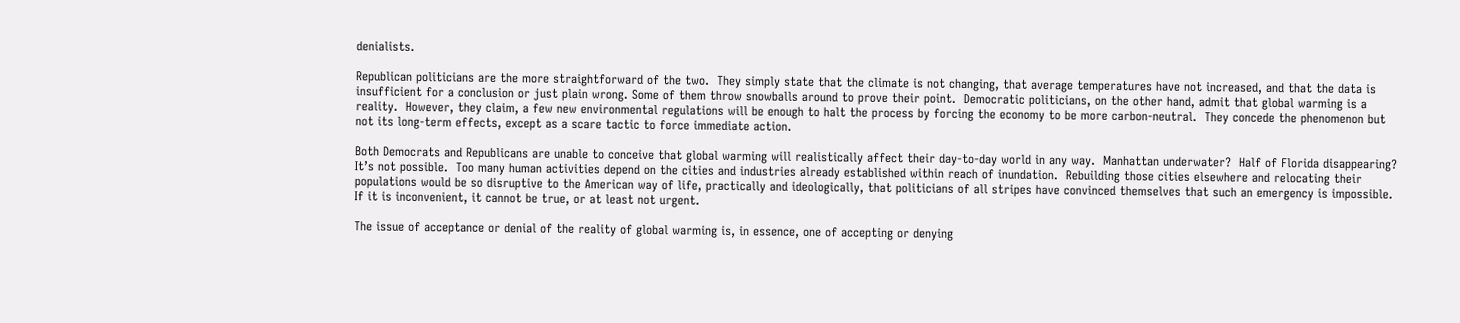denialists.

Republican politicians are the more straightforward of the two.  They simply state that the climate is not changing, that average temperatures have not increased, and that the data is insufficient for a conclusion or just plain wrong. Some of them throw snowballs around to prove their point.  Democratic politicians, on the other hand, admit that global warming is a reality.  However, they claim, a few new environmental regulations will be enough to halt the process by forcing the economy to be more carbon-neutral.  They concede the phenomenon but not its long-term effects, except as a scare tactic to force immediate action.

Both Democrats and Republicans are unable to conceive that global warming will realistically affect their day-to-day world in any way.  Manhattan underwater?  Half of Florida disappearing?  It’s not possible.  Too many human activities depend on the cities and industries already established within reach of inundation.  Rebuilding those cities elsewhere and relocating their populations would be so disruptive to the American way of life, practically and ideologically, that politicians of all stripes have convinced themselves that such an emergency is impossible.  If it is inconvenient, it cannot be true, or at least not urgent.

The issue of acceptance or denial of the reality of global warming is, in essence, one of accepting or denying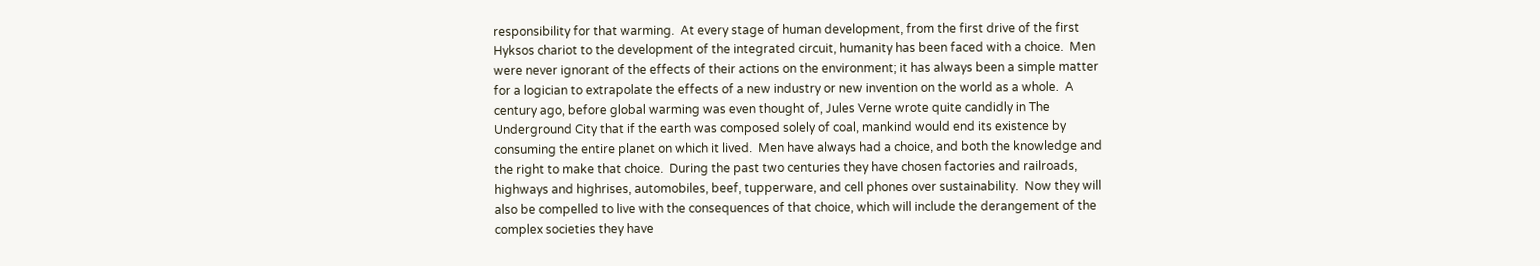responsibility for that warming.  At every stage of human development, from the first drive of the first Hyksos chariot to the development of the integrated circuit, humanity has been faced with a choice.  Men were never ignorant of the effects of their actions on the environment; it has always been a simple matter for a logician to extrapolate the effects of a new industry or new invention on the world as a whole.  A century ago, before global warming was even thought of, Jules Verne wrote quite candidly in The Underground City that if the earth was composed solely of coal, mankind would end its existence by consuming the entire planet on which it lived.  Men have always had a choice, and both the knowledge and the right to make that choice.  During the past two centuries they have chosen factories and railroads, highways and highrises, automobiles, beef, tupperware, and cell phones over sustainability.  Now they will also be compelled to live with the consequences of that choice, which will include the derangement of the complex societies they have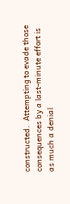constructed.  Attempting to evade those consequences by a last-minute effort is as much a denial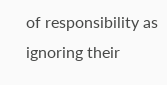of responsibility as ignoring their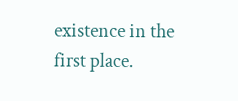existence in the first place.